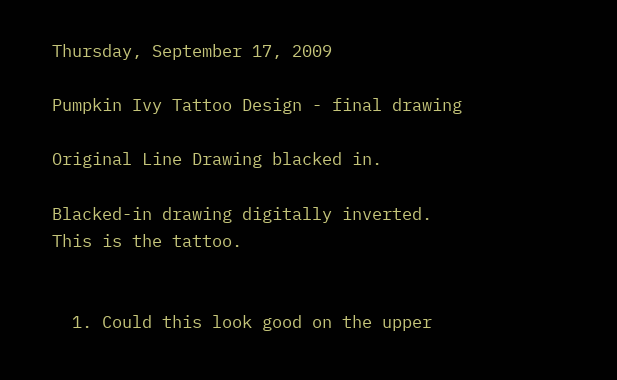Thursday, September 17, 2009

Pumpkin Ivy Tattoo Design - final drawing

Original Line Drawing blacked in.

Blacked-in drawing digitally inverted.
This is the tattoo.


  1. Could this look good on the upper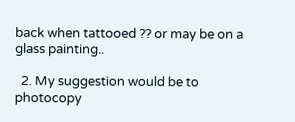back when tattooed ?? or may be on a glass painting..

  2. My suggestion would be to photocopy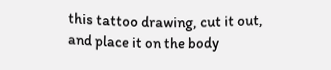this tattoo drawing, cut it out, and place it on the body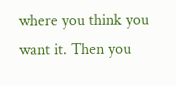where you think you want it. Then you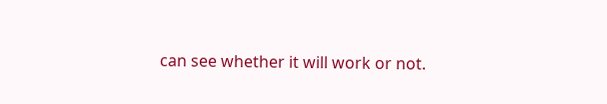can see whether it will work or not.